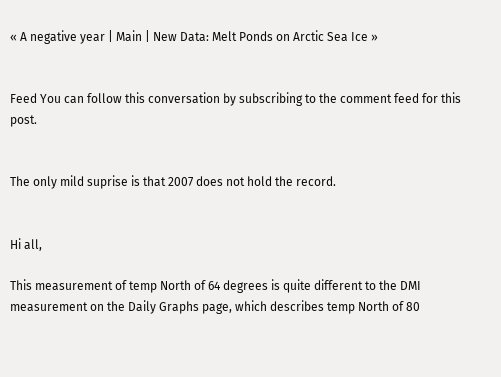« A negative year | Main | New Data: Melt Ponds on Arctic Sea Ice »


Feed You can follow this conversation by subscribing to the comment feed for this post.


The only mild suprise is that 2007 does not hold the record.


Hi all,

This measurement of temp North of 64 degrees is quite different to the DMI measurement on the Daily Graphs page, which describes temp North of 80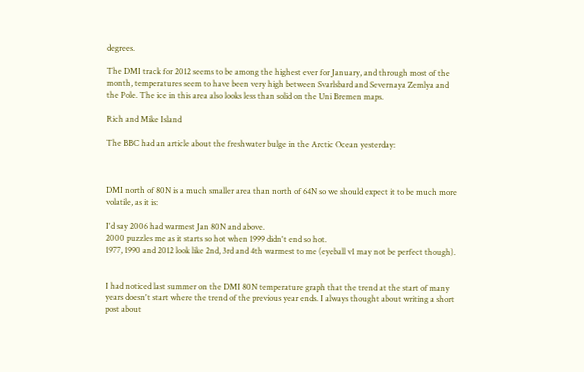degrees.

The DMI track for 2012 seems to be among the highest ever for January, and through most of the month, temperatures seem to have been very high between Svarlsbard and Severnaya Zemlya and the Pole. The ice in this area also looks less than solid on the Uni Bremen maps.

Rich and Mike Island

The BBC had an article about the freshwater bulge in the Arctic Ocean yesterday:



DMI north of 80N is a much smaller area than north of 64N so we should expect it to be much more volatile, as it is:

I'd say 2006 had warmest Jan 80N and above.
2000 puzzles me as it starts so hot when 1999 didn't end so hot.
1977, 1990 and 2012 look like 2nd, 3rd and 4th warmest to me (eyeball v1 may not be perfect though).


I had noticed last summer on the DMI 80N temperature graph that the trend at the start of many years doesn't start where the trend of the previous year ends. I always thought about writing a short post about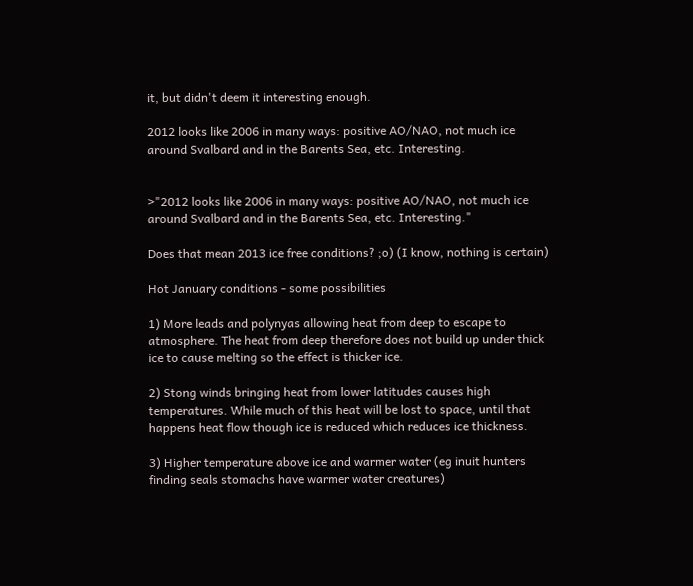it, but didn't deem it interesting enough.

2012 looks like 2006 in many ways: positive AO/NAO, not much ice around Svalbard and in the Barents Sea, etc. Interesting.


>"2012 looks like 2006 in many ways: positive AO/NAO, not much ice around Svalbard and in the Barents Sea, etc. Interesting."

Does that mean 2013 ice free conditions? ;o) (I know, nothing is certain)

Hot January conditions - some possibilities

1) More leads and polynyas allowing heat from deep to escape to atmosphere. The heat from deep therefore does not build up under thick ice to cause melting so the effect is thicker ice.

2) Stong winds bringing heat from lower latitudes causes high temperatures. While much of this heat will be lost to space, until that happens heat flow though ice is reduced which reduces ice thickness.

3) Higher temperature above ice and warmer water (eg inuit hunters finding seals stomachs have warmer water creatures)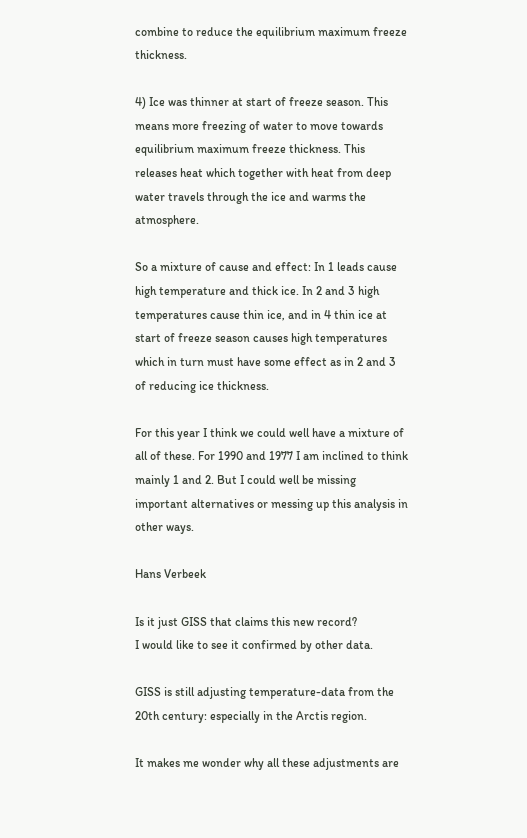combine to reduce the equilibrium maximum freeze thickness.

4) Ice was thinner at start of freeze season. This means more freezing of water to move towards equilibrium maximum freeze thickness. This releases heat which together with heat from deep water travels through the ice and warms the atmosphere.

So a mixture of cause and effect: In 1 leads cause high temperature and thick ice. In 2 and 3 high temperatures cause thin ice, and in 4 thin ice at start of freeze season causes high temperatures which in turn must have some effect as in 2 and 3 of reducing ice thickness.

For this year I think we could well have a mixture of all of these. For 1990 and 1977 I am inclined to think mainly 1 and 2. But I could well be missing important alternatives or messing up this analysis in other ways.

Hans Verbeek

Is it just GISS that claims this new record?
I would like to see it confirmed by other data.

GISS is still adjusting temperature-data from the 20th century: especially in the Arctis region.

It makes me wonder why all these adjustments are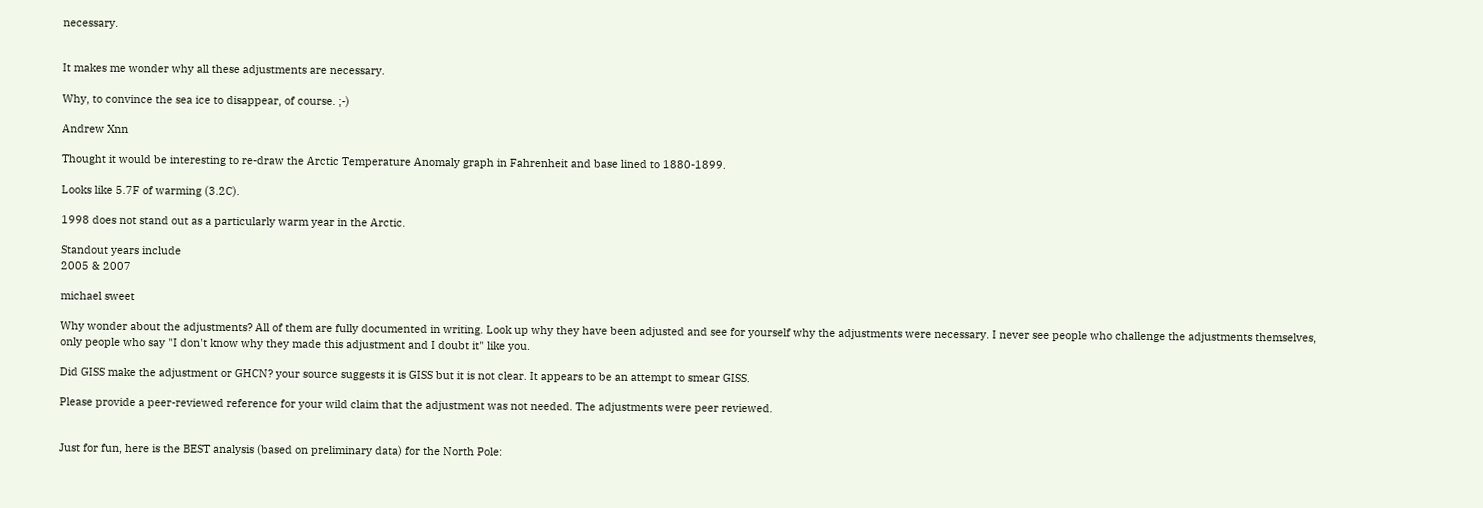necessary.


It makes me wonder why all these adjustments are necessary.

Why, to convince the sea ice to disappear, of course. ;-)

Andrew Xnn

Thought it would be interesting to re-draw the Arctic Temperature Anomaly graph in Fahrenheit and base lined to 1880-1899.

Looks like 5.7F of warming (3.2C).

1998 does not stand out as a particularly warm year in the Arctic.

Standout years include
2005 & 2007

michael sweet

Why wonder about the adjustments? All of them are fully documented in writing. Look up why they have been adjusted and see for yourself why the adjustments were necessary. I never see people who challenge the adjustments themselves, only people who say "I don't know why they made this adjustment and I doubt it" like you.

Did GISS make the adjustment or GHCN? your source suggests it is GISS but it is not clear. It appears to be an attempt to smear GISS.

Please provide a peer-reviewed reference for your wild claim that the adjustment was not needed. The adjustments were peer reviewed.


Just for fun, here is the BEST analysis (based on preliminary data) for the North Pole: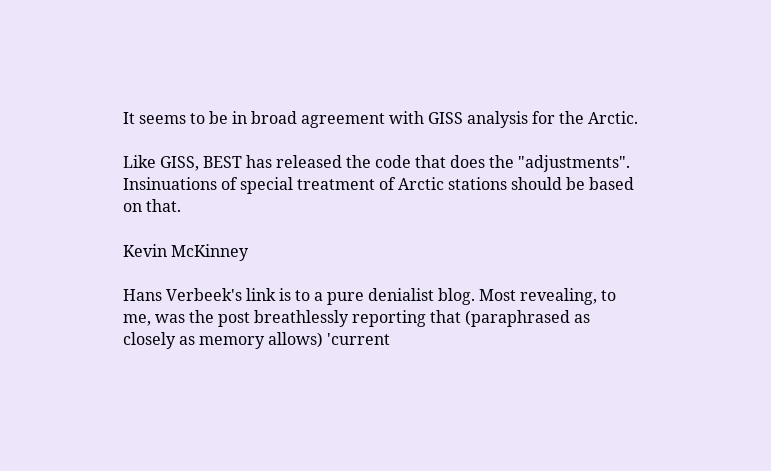It seems to be in broad agreement with GISS analysis for the Arctic.

Like GISS, BEST has released the code that does the "adjustments". Insinuations of special treatment of Arctic stations should be based on that.

Kevin McKinney

Hans Verbeek's link is to a pure denialist blog. Most revealing, to me, was the post breathlessly reporting that (paraphrased as closely as memory allows) 'current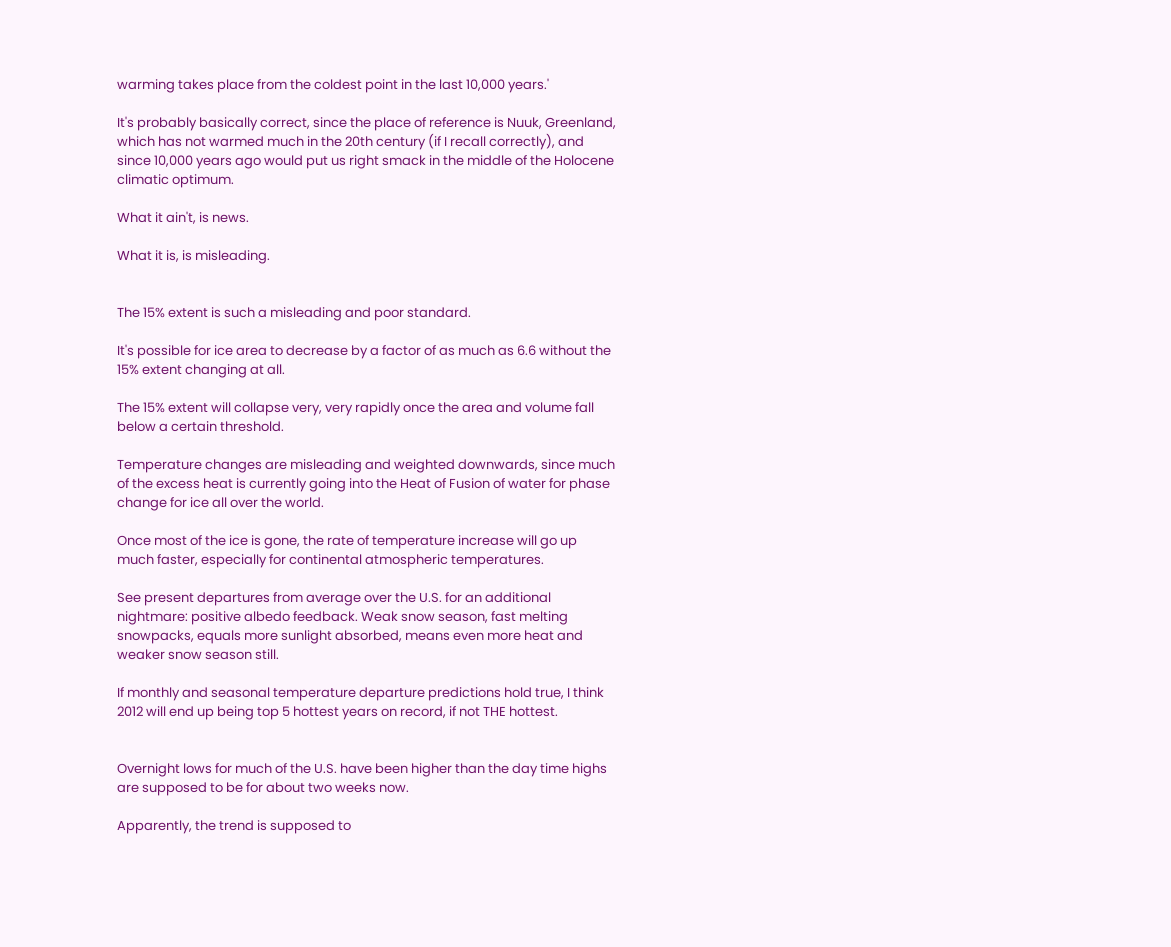warming takes place from the coldest point in the last 10,000 years.'

It's probably basically correct, since the place of reference is Nuuk, Greenland, which has not warmed much in the 20th century (if I recall correctly), and since 10,000 years ago would put us right smack in the middle of the Holocene climatic optimum.

What it ain't, is news.

What it is, is misleading.


The 15% extent is such a misleading and poor standard.

It's possible for ice area to decrease by a factor of as much as 6.6 without the 15% extent changing at all.

The 15% extent will collapse very, very rapidly once the area and volume fall below a certain threshold.

Temperature changes are misleading and weighted downwards, since much of the excess heat is currently going into the Heat of Fusion of water for phase change for ice all over the world.

Once most of the ice is gone, the rate of temperature increase will go up much faster, especially for continental atmospheric temperatures.

See present departures from average over the U.S. for an additional nightmare: positive albedo feedback. Weak snow season, fast melting snowpacks, equals more sunlight absorbed, means even more heat and weaker snow season still.

If monthly and seasonal temperature departure predictions hold true, I think 2012 will end up being top 5 hottest years on record, if not THE hottest.


Overnight lows for much of the U.S. have been higher than the day time highs are supposed to be for about two weeks now.

Apparently, the trend is supposed to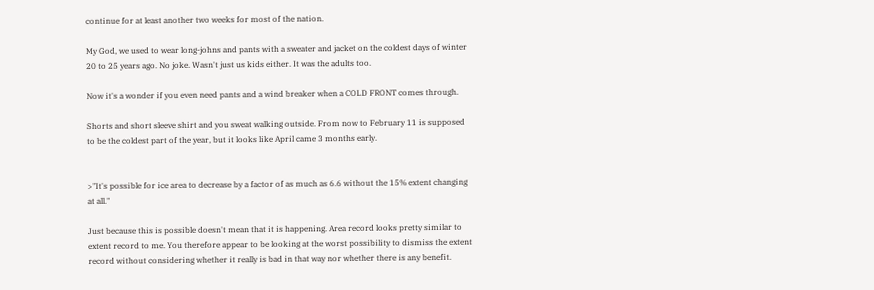continue for at least another two weeks for most of the nation.

My God, we used to wear long-johns and pants with a sweater and jacket on the coldest days of winter 20 to 25 years ago. No joke. Wasn't just us kids either. It was the adults too.

Now it's a wonder if you even need pants and a wind breaker when a COLD FRONT comes through.

Shorts and short sleeve shirt and you sweat walking outside. From now to February 11 is supposed to be the coldest part of the year, but it looks like April came 3 months early.


>"It's possible for ice area to decrease by a factor of as much as 6.6 without the 15% extent changing at all."

Just because this is possible doesn't mean that it is happening. Area record looks pretty similar to extent record to me. You therefore appear to be looking at the worst possibility to dismiss the extent record without considering whether it really is bad in that way nor whether there is any benefit.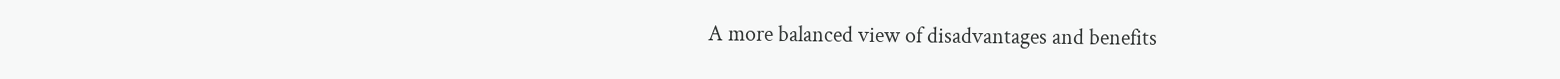A more balanced view of disadvantages and benefits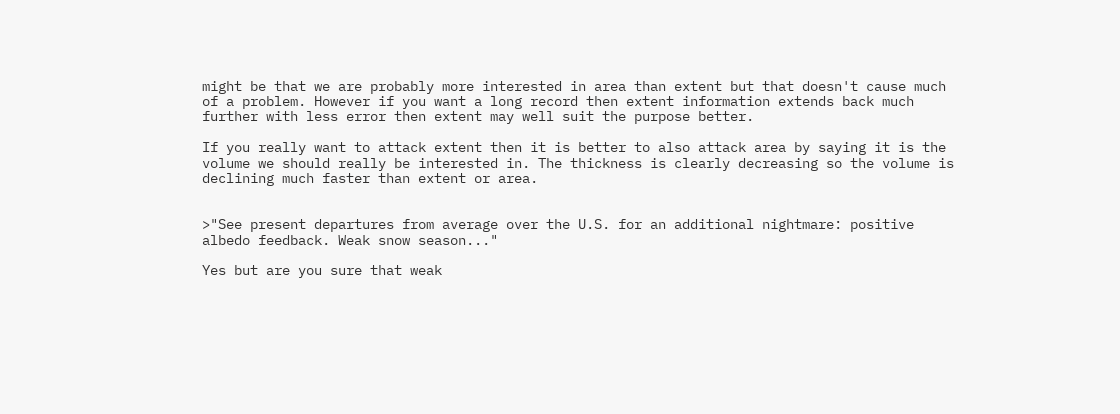might be that we are probably more interested in area than extent but that doesn't cause much of a problem. However if you want a long record then extent information extends back much further with less error then extent may well suit the purpose better.

If you really want to attack extent then it is better to also attack area by saying it is the volume we should really be interested in. The thickness is clearly decreasing so the volume is declining much faster than extent or area.


>"See present departures from average over the U.S. for an additional nightmare: positive albedo feedback. Weak snow season..."

Yes but are you sure that weak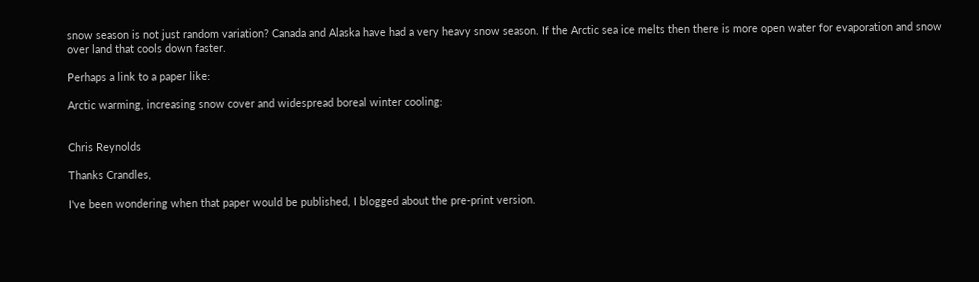snow season is not just random variation? Canada and Alaska have had a very heavy snow season. If the Arctic sea ice melts then there is more open water for evaporation and snow over land that cools down faster.

Perhaps a link to a paper like:

Arctic warming, increasing snow cover and widespread boreal winter cooling:


Chris Reynolds

Thanks Crandles,

I've been wondering when that paper would be published, I blogged about the pre-print version.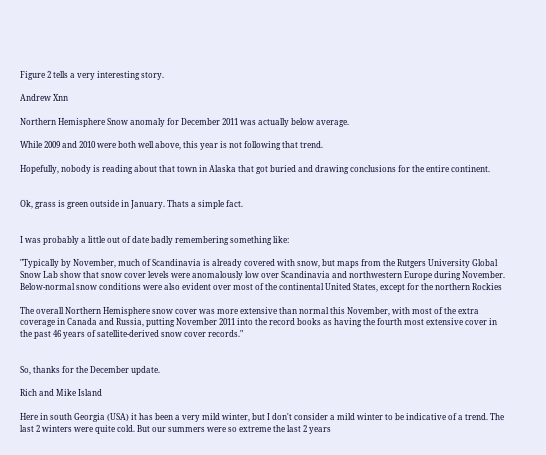Figure 2 tells a very interesting story.

Andrew Xnn

Northern Hemisphere Snow anomaly for December 2011 was actually below average.

While 2009 and 2010 were both well above, this year is not following that trend.

Hopefully, nobody is reading about that town in Alaska that got buried and drawing conclusions for the entire continent.


Ok, grass is green outside in January. Thats a simple fact.


I was probably a little out of date badly remembering something like:

"Typically by November, much of Scandinavia is already covered with snow, but maps from the Rutgers University Global Snow Lab show that snow cover levels were anomalously low over Scandinavia and northwestern Europe during November. Below-normal snow conditions were also evident over most of the continental United States, except for the northern Rockies

The overall Northern Hemisphere snow cover was more extensive than normal this November, with most of the extra coverage in Canada and Russia, putting November 2011 into the record books as having the fourth most extensive cover in the past 46 years of satellite-derived snow cover records."


So, thanks for the December update.

Rich and Mike Island

Here in south Georgia (USA) it has been a very mild winter, but I don't consider a mild winter to be indicative of a trend. The last 2 winters were quite cold. But our summers were so extreme the last 2 years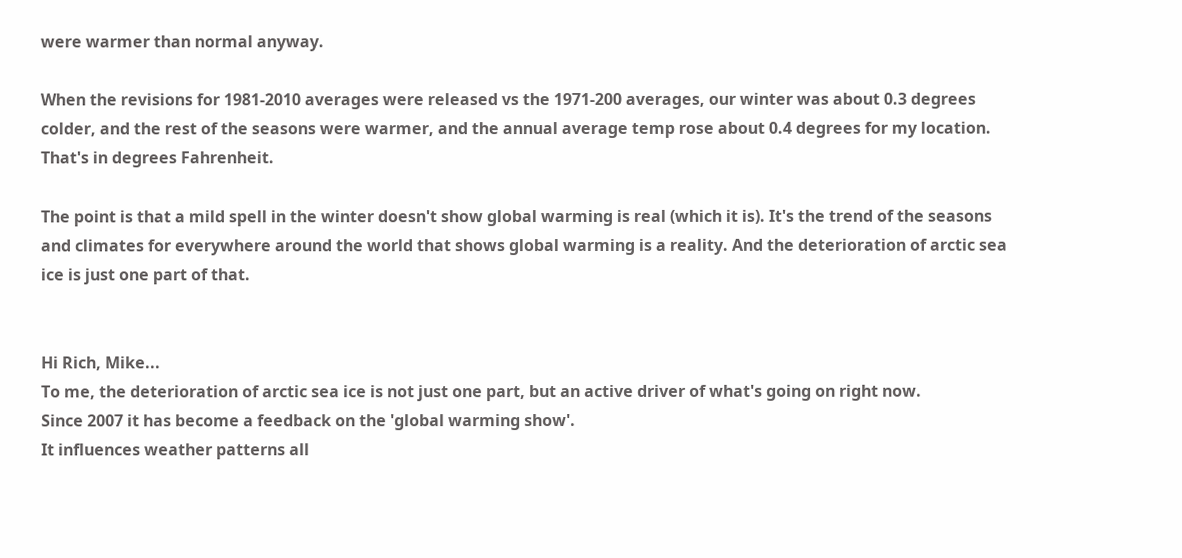were warmer than normal anyway.

When the revisions for 1981-2010 averages were released vs the 1971-200 averages, our winter was about 0.3 degrees colder, and the rest of the seasons were warmer, and the annual average temp rose about 0.4 degrees for my location. That's in degrees Fahrenheit.

The point is that a mild spell in the winter doesn't show global warming is real (which it is). It's the trend of the seasons and climates for everywhere around the world that shows global warming is a reality. And the deterioration of arctic sea ice is just one part of that.


Hi Rich, Mike...
To me, the deterioration of arctic sea ice is not just one part, but an active driver of what's going on right now.
Since 2007 it has become a feedback on the 'global warming show'.
It influences weather patterns all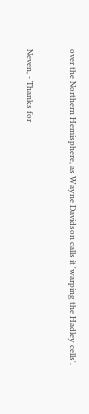over the Northern Hemisphere, as Wayne Davidson calls it 'warping the Hadley cells'.


Neven, - Thanks for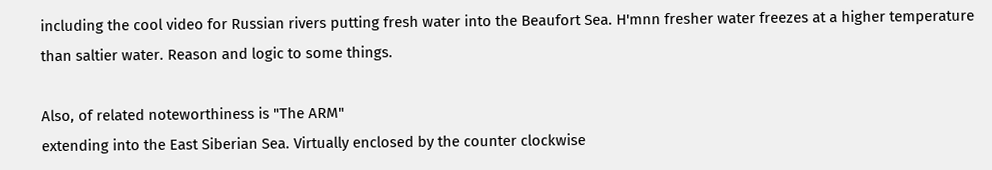including the cool video for Russian rivers putting fresh water into the Beaufort Sea. H'mnn fresher water freezes at a higher temperature than saltier water. Reason and logic to some things.

Also, of related noteworthiness is "The ARM"
extending into the East Siberian Sea. Virtually enclosed by the counter clockwise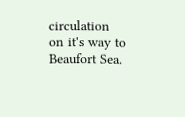circulation on it's way to Beaufort Sea.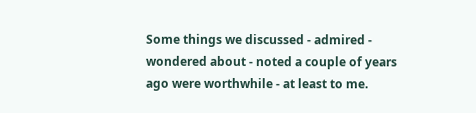Some things we discussed - admired - wondered about - noted a couple of years ago were worthwhile - at least to me.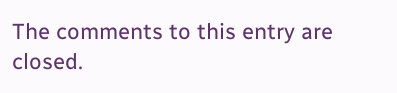The comments to this entry are closed.